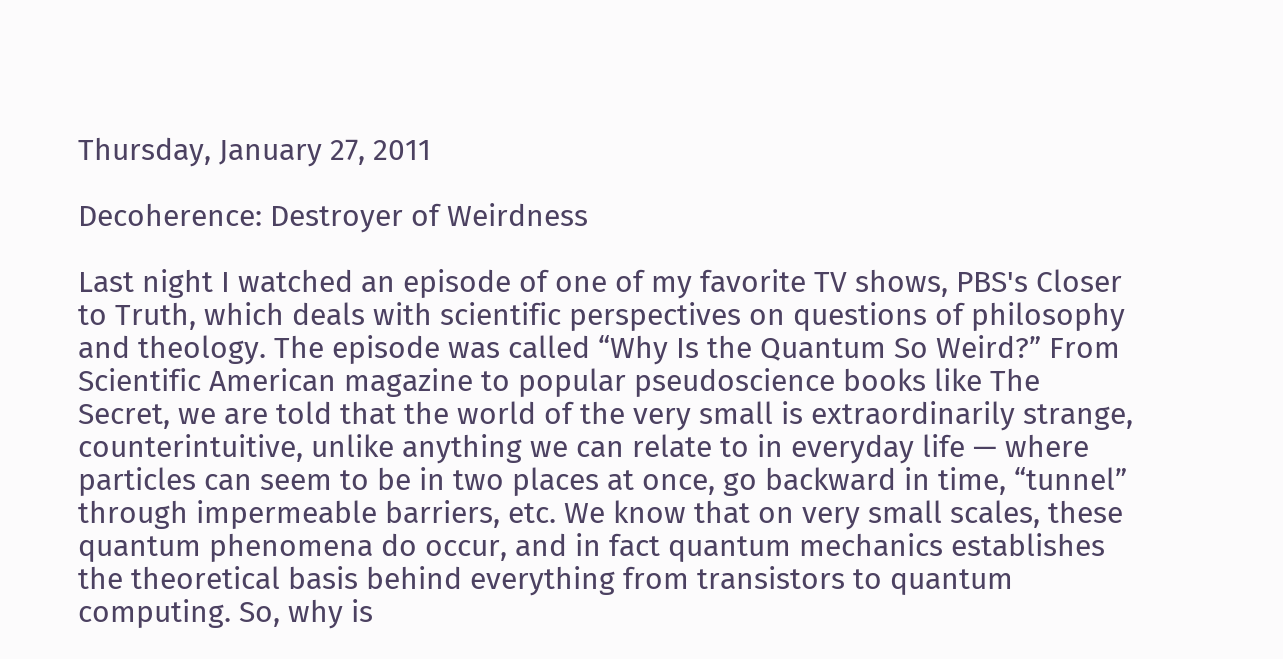Thursday, January 27, 2011

Decoherence: Destroyer of Weirdness

Last night I watched an episode of one of my favorite TV shows, PBS's Closer to Truth, which deals with scientific perspectives on questions of philosophy and theology. The episode was called “Why Is the Quantum So Weird?” From Scientific American magazine to popular pseudoscience books like The Secret, we are told that the world of the very small is extraordinarily strange, counterintuitive, unlike anything we can relate to in everyday life — where particles can seem to be in two places at once, go backward in time, “tunnel” through impermeable barriers, etc. We know that on very small scales, these quantum phenomena do occur, and in fact quantum mechanics establishes the theoretical basis behind everything from transistors to quantum computing. So, why is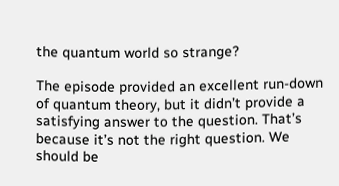the quantum world so strange?

The episode provided an excellent run-down of quantum theory, but it didn’t provide a satisfying answer to the question. That’s because it’s not the right question. We should be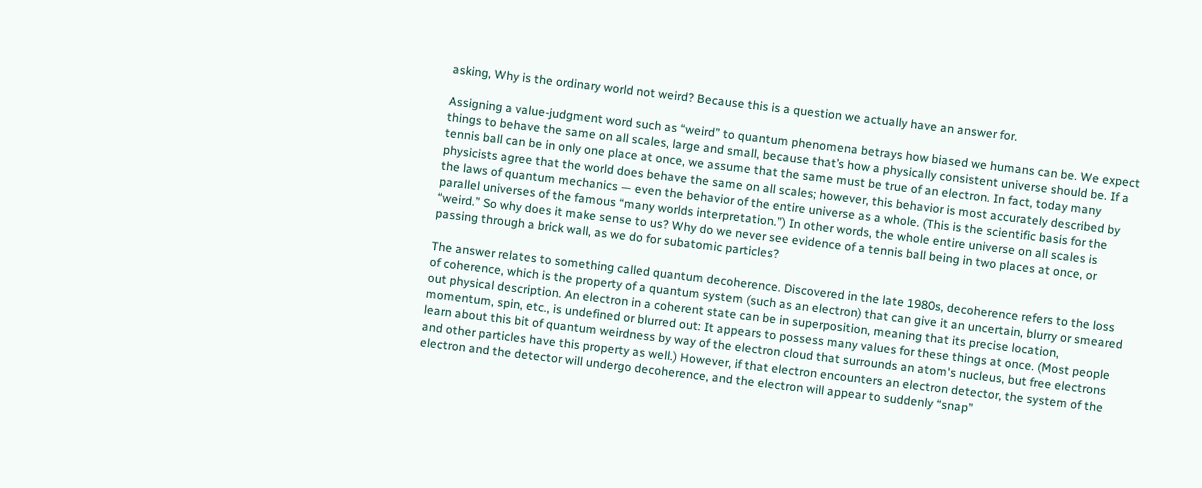asking, Why is the ordinary world not weird? Because this is a question we actually have an answer for.

Assigning a value-judgment word such as “weird” to quantum phenomena betrays how biased we humans can be. We expect things to behave the same on all scales, large and small, because that’s how a physically consistent universe should be. If a tennis ball can be in only one place at once, we assume that the same must be true of an electron. In fact, today many physicists agree that the world does behave the same on all scales; however, this behavior is most accurately described by the laws of quantum mechanics — even the behavior of the entire universe as a whole. (This is the scientific basis for the parallel universes of the famous “many worlds interpretation.”) In other words, the whole entire universe on all scales is “weird.” So why does it make sense to us? Why do we never see evidence of a tennis ball being in two places at once, or passing through a brick wall, as we do for subatomic particles?

The answer relates to something called quantum decoherence. Discovered in the late 1980s, decoherence refers to the loss of coherence, which is the property of a quantum system (such as an electron) that can give it an uncertain, blurry or smeared out physical description. An electron in a coherent state can be in superposition, meaning that its precise location, momentum, spin, etc., is undefined or blurred out: It appears to possess many values for these things at once. (Most people learn about this bit of quantum weirdness by way of the electron cloud that surrounds an atom's nucleus, but free electrons and other particles have this property as well.) However, if that electron encounters an electron detector, the system of the electron and the detector will undergo decoherence, and the electron will appear to suddenly “snap”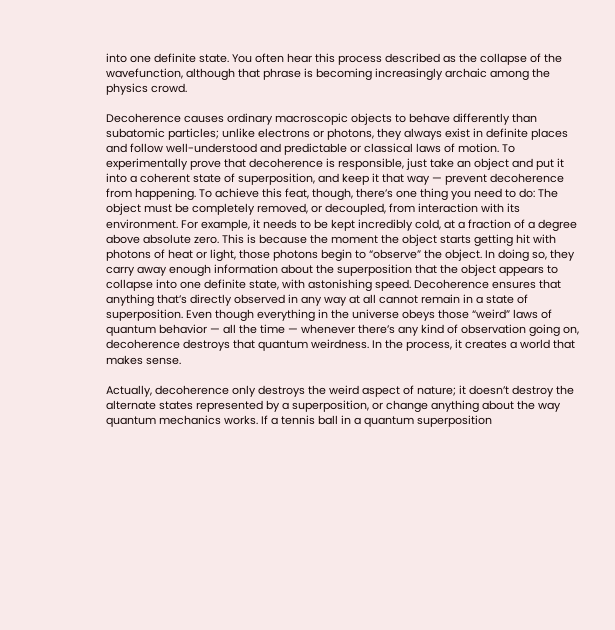into one definite state. You often hear this process described as the collapse of the wavefunction, although that phrase is becoming increasingly archaic among the physics crowd.

Decoherence causes ordinary macroscopic objects to behave differently than subatomic particles; unlike electrons or photons, they always exist in definite places and follow well-understood and predictable or classical laws of motion. To experimentally prove that decoherence is responsible, just take an object and put it into a coherent state of superposition, and keep it that way — prevent decoherence from happening. To achieve this feat, though, there’s one thing you need to do: The object must be completely removed, or decoupled, from interaction with its environment. For example, it needs to be kept incredibly cold, at a fraction of a degree above absolute zero. This is because the moment the object starts getting hit with photons of heat or light, those photons begin to “observe” the object. In doing so, they carry away enough information about the superposition that the object appears to collapse into one definite state, with astonishing speed. Decoherence ensures that anything that’s directly observed in any way at all cannot remain in a state of superposition. Even though everything in the universe obeys those “weird” laws of quantum behavior — all the time — whenever there’s any kind of observation going on, decoherence destroys that quantum weirdness. In the process, it creates a world that makes sense.

Actually, decoherence only destroys the weird aspect of nature; it doesn’t destroy the alternate states represented by a superposition, or change anything about the way quantum mechanics works. If a tennis ball in a quantum superposition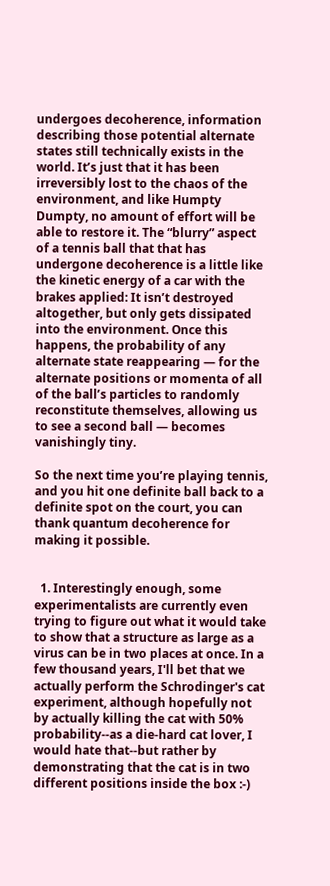undergoes decoherence, information describing those potential alternate states still technically exists in the world. It’s just that it has been irreversibly lost to the chaos of the environment, and like Humpty Dumpty, no amount of effort will be able to restore it. The “blurry” aspect of a tennis ball that that has undergone decoherence is a little like the kinetic energy of a car with the brakes applied: It isn’t destroyed altogether, but only gets dissipated into the environment. Once this happens, the probability of any alternate state reappearing — for the alternate positions or momenta of all of the ball’s particles to randomly reconstitute themselves, allowing us to see a second ball — becomes vanishingly tiny.

So the next time you’re playing tennis, and you hit one definite ball back to a definite spot on the court, you can thank quantum decoherence for making it possible.


  1. Interestingly enough, some experimentalists are currently even trying to figure out what it would take to show that a structure as large as a virus can be in two places at once. In a few thousand years, I'll bet that we actually perform the Schrodinger's cat experiment, although hopefully not by actually killing the cat with 50% probability--as a die-hard cat lover, I would hate that--but rather by demonstrating that the cat is in two different positions inside the box :-)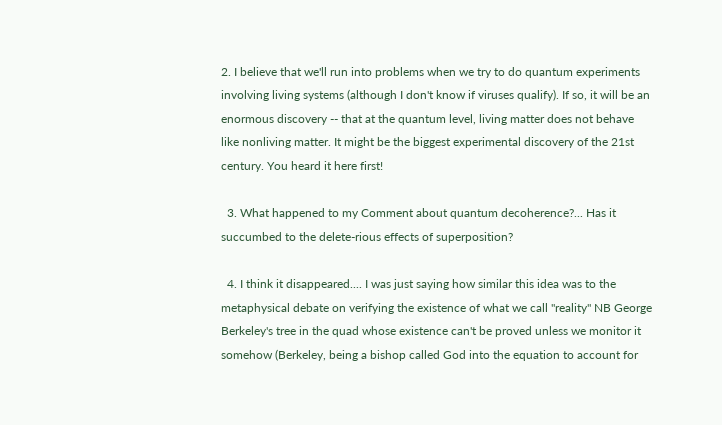2. I believe that we'll run into problems when we try to do quantum experiments involving living systems (although I don't know if viruses qualify). If so, it will be an enormous discovery -- that at the quantum level, living matter does not behave like nonliving matter. It might be the biggest experimental discovery of the 21st century. You heard it here first!

  3. What happened to my Comment about quantum decoherence?... Has it succumbed to the delete-rious effects of superposition?

  4. I think it disappeared.... I was just saying how similar this idea was to the metaphysical debate on verifying the existence of what we call "reality" NB George Berkeley's tree in the quad whose existence can't be proved unless we monitor it somehow (Berkeley, being a bishop called God into the equation to account for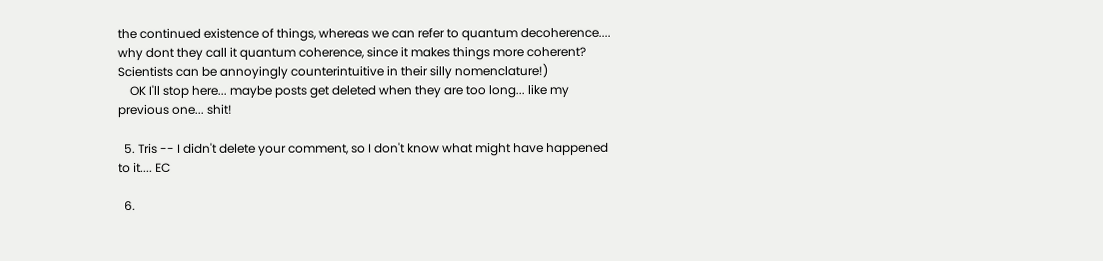the continued existence of things, whereas we can refer to quantum decoherence.... why dont they call it quantum coherence, since it makes things more coherent? Scientists can be annoyingly counterintuitive in their silly nomenclature!)
    OK I'll stop here... maybe posts get deleted when they are too long... like my previous one... shit!

  5. Tris -- I didn't delete your comment, so I don't know what might have happened to it.... EC

  6.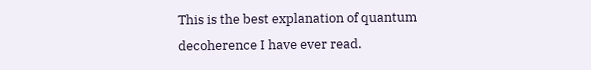This is the best explanation of quantum decoherence I have ever read.